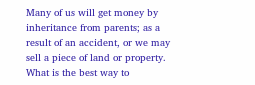Many of us will get money by inheritance from parents; as a result of an accident, or we may sell a piece of land or property. What is the best way to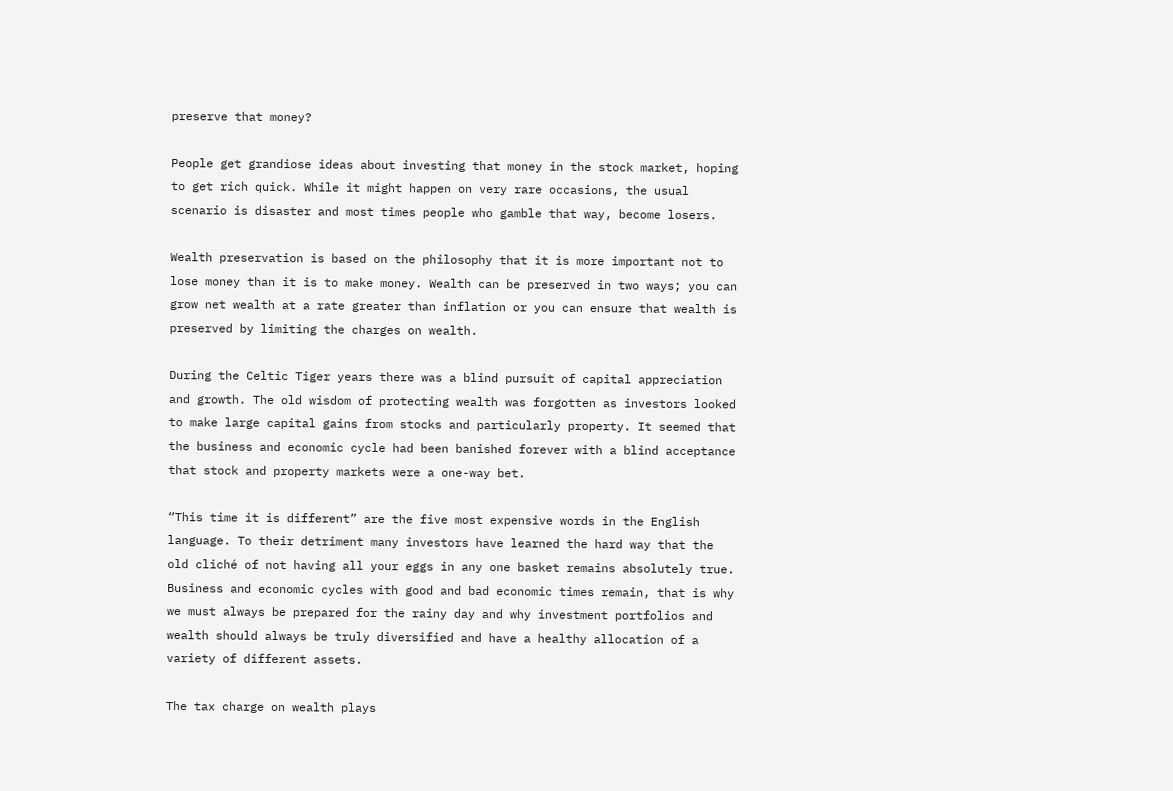preserve that money?

People get grandiose ideas about investing that money in the stock market, hoping to get rich quick. While it might happen on very rare occasions, the usual scenario is disaster and most times people who gamble that way, become losers.

Wealth preservation is based on the philosophy that it is more important not to lose money than it is to make money. Wealth can be preserved in two ways; you can grow net wealth at a rate greater than inflation or you can ensure that wealth is preserved by limiting the charges on wealth.

During the Celtic Tiger years there was a blind pursuit of capital appreciation and growth. The old wisdom of protecting wealth was forgotten as investors looked to make large capital gains from stocks and particularly property. It seemed that the business and economic cycle had been banished forever with a blind acceptance that stock and property markets were a one-way bet.

“This time it is different” are the five most expensive words in the English language. To their detriment many investors have learned the hard way that the old cliché of not having all your eggs in any one basket remains absolutely true. Business and economic cycles with good and bad economic times remain, that is why we must always be prepared for the rainy day and why investment portfolios and wealth should always be truly diversified and have a healthy allocation of a variety of different assets.

The tax charge on wealth plays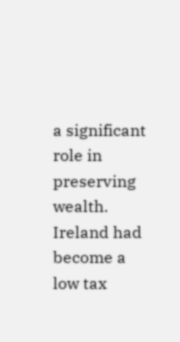a significant role in preserving wealth.  Ireland had become a low tax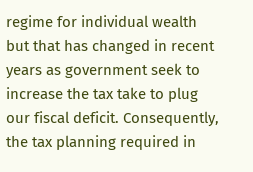regime for individual wealth but that has changed in recent years as government seek to increase the tax take to plug our fiscal deficit. Consequently, the tax planning required in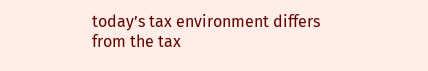today’s tax environment differs from the tax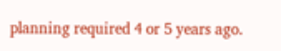planning required 4 or 5 years ago.